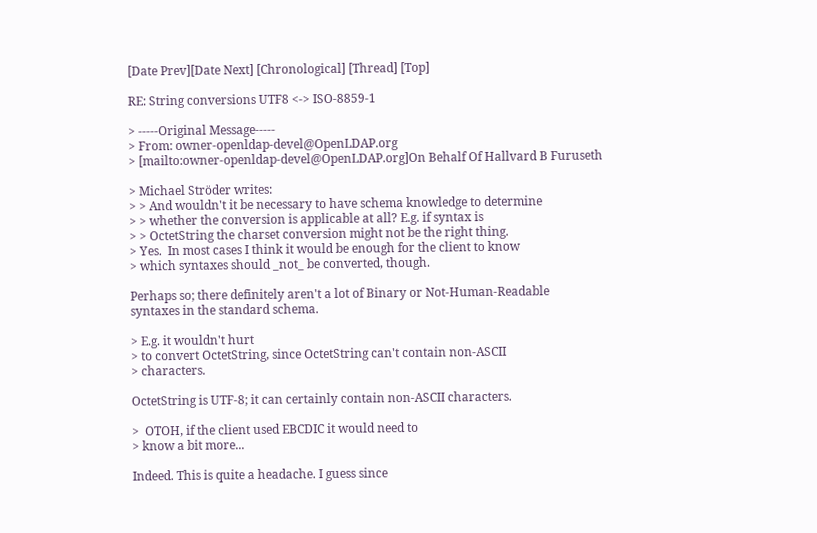[Date Prev][Date Next] [Chronological] [Thread] [Top]

RE: String conversions UTF8 <-> ISO-8859-1

> -----Original Message-----
> From: owner-openldap-devel@OpenLDAP.org
> [mailto:owner-openldap-devel@OpenLDAP.org]On Behalf Of Hallvard B Furuseth

> Michael Ströder writes:
> > And wouldn't it be necessary to have schema knowledge to determine
> > whether the conversion is applicable at all? E.g. if syntax is
> > OctetString the charset conversion might not be the right thing.
> Yes.  In most cases I think it would be enough for the client to know
> which syntaxes should _not_ be converted, though.

Perhaps so; there definitely aren't a lot of Binary or Not-Human-Readable
syntaxes in the standard schema.

> E.g. it wouldn't hurt
> to convert OctetString, since OctetString can't contain non-ASCII
> characters.

OctetString is UTF-8; it can certainly contain non-ASCII characters.

>  OTOH, if the client used EBCDIC it would need to
> know a bit more...

Indeed. This is quite a headache. I guess since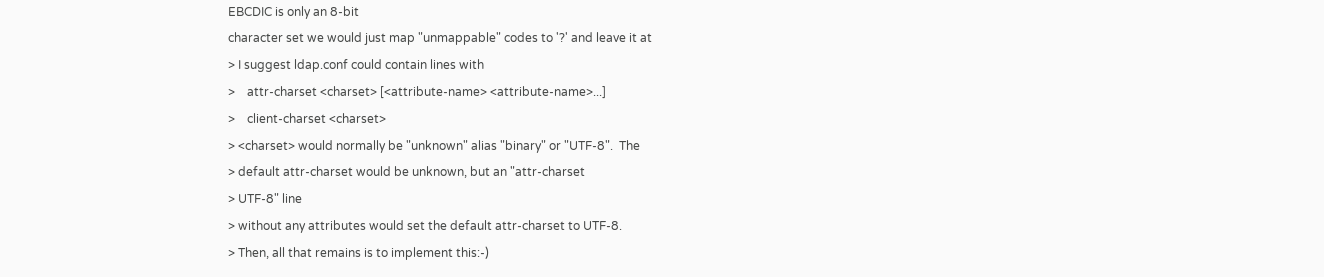EBCDIC is only an 8-bit
character set we would just map "unmappable" codes to '?' and leave it at
> I suggest ldap.conf could contain lines with
>    attr-charset <charset> [<attribute-name> <attribute-name>...]
>    client-charset <charset>
> <charset> would normally be "unknown" alias "binary" or "UTF-8".  The
> default attr-charset would be unknown, but an "attr-charset
> UTF-8" line
> without any attributes would set the default attr-charset to UTF-8.
> Then, all that remains is to implement this:-)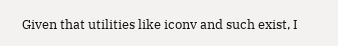Given that utilities like iconv and such exist, I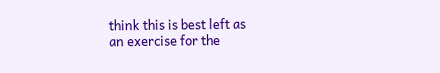think this is best left as
an exercise for the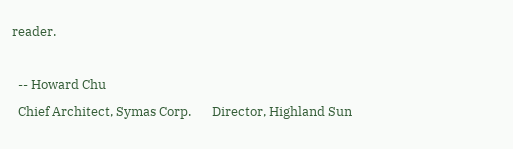reader.

  -- Howard Chu
  Chief Architect, Symas Corp.       Director, Highland Sun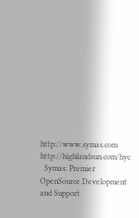http://www.symas.com               http://highlandsun.com/hyc
  Symas: Premier OpenSource Development and Support